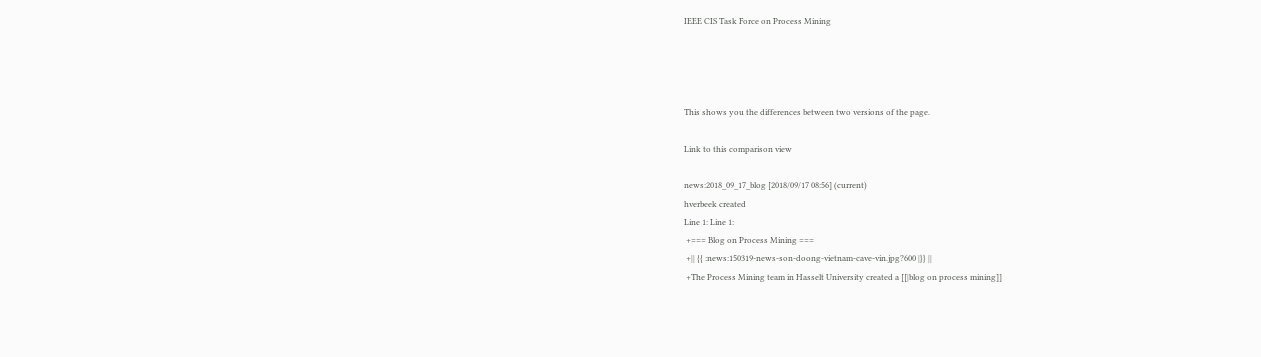IEEE CIS Task Force on Process Mining




This shows you the differences between two versions of the page.

Link to this comparison view

news:2018_09_17_blog [2018/09/17 08:56] (current)
hverbeek created
Line 1: Line 1:
 +=== Blog on Process Mining ===
 +|| {{ :news:150319-news-son-doong-vietnam-cave-vin.jpg?600 |}} ||
 +The Process Mining team in Hasselt University created a [[|blog on process mining]]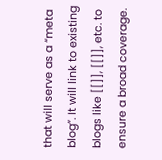that will serve as a “meta blog”. It will link to existing blogs like [[]], [[]], etc. to ensure a broad coverage.